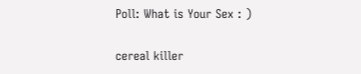Poll: What is Your Sex : )

cereal killer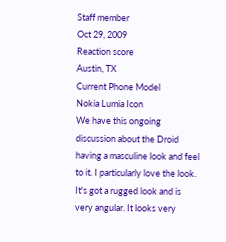Staff member
Oct 29, 2009
Reaction score
Austin, TX
Current Phone Model
Nokia Lumia Icon
We have this ongoing discussion about the Droid having a masculine look and feel to it. I particularly love the look. It's got a rugged look and is very angular. It looks very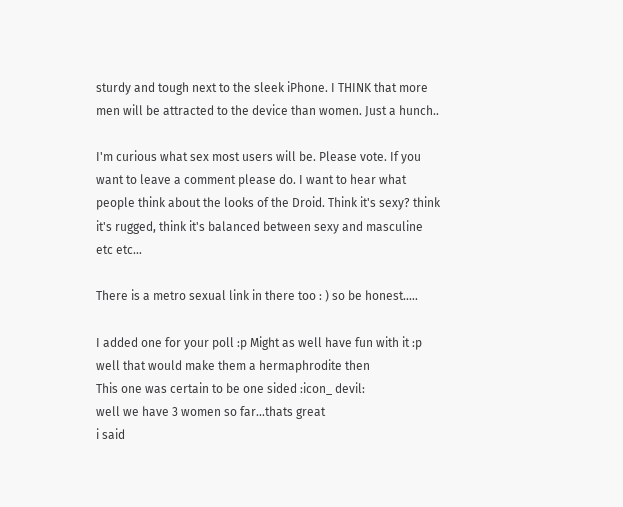sturdy and tough next to the sleek iPhone. I THINK that more men will be attracted to the device than women. Just a hunch..

I'm curious what sex most users will be. Please vote. If you want to leave a comment please do. I want to hear what people think about the looks of the Droid. Think it's sexy? think it's rugged, think it's balanced between sexy and masculine etc etc...

There is a metro sexual link in there too : ) so be honest.....

I added one for your poll :p Might as well have fun with it :p
well that would make them a hermaphrodite then
This one was certain to be one sided :icon_ devil:
well we have 3 women so far...thats great
i said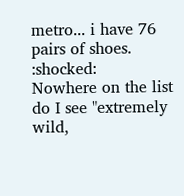metro... i have 76 pairs of shoes. :shocked:
Nowhere on the list do I see "extremely wild,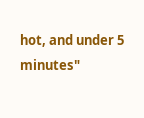hot, and under 5 minutes"